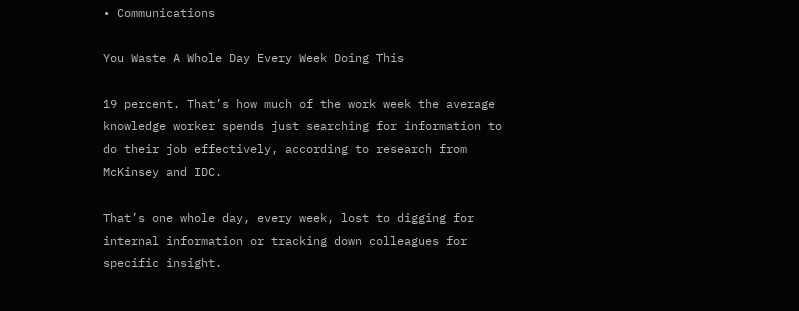• Communications

You Waste A Whole Day Every Week Doing This

19 percent. That’s how much of the work week the average knowledge worker spends just searching for information to do their job effectively, according to research from McKinsey and IDC.

That’s one whole day, every week, lost to digging for internal information or tracking down colleagues for specific insight.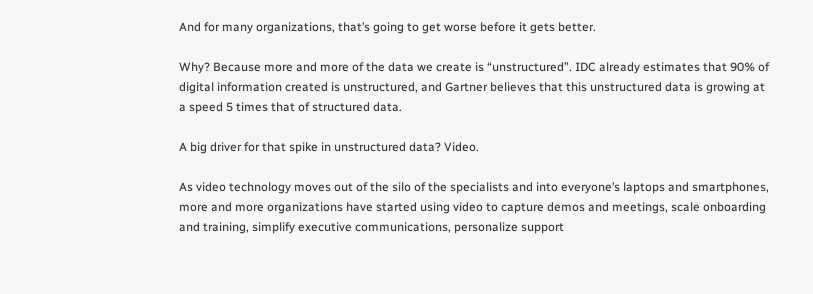And for many organizations, that’s going to get worse before it gets better.

Why? Because more and more of the data we create is “unstructured”. IDC already estimates that 90% of digital information created is unstructured, and Gartner believes that this unstructured data is growing at a speed 5 times that of structured data.

A big driver for that spike in unstructured data? Video.

As video technology moves out of the silo of the specialists and into everyone’s laptops and smartphones, more and more organizations have started using video to capture demos and meetings, scale onboarding and training, simplify executive communications, personalize support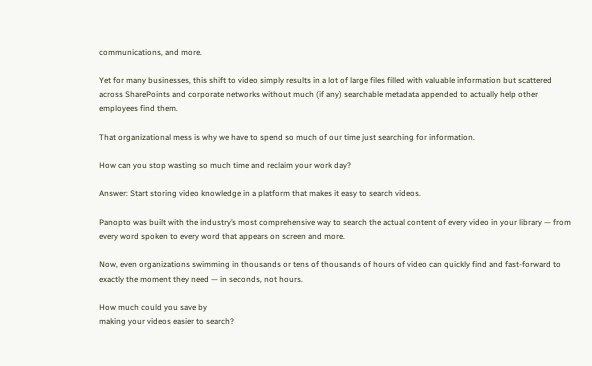communications, and more.

Yet for many businesses, this shift to video simply results in a lot of large files filled with valuable information but scattered across SharePoints and corporate networks without much (if any) searchable metadata appended to actually help other employees find them.

That organizational mess is why we have to spend so much of our time just searching for information.

How can you stop wasting so much time and reclaim your work day?

Answer: Start storing video knowledge in a platform that makes it easy to search videos.

Panopto was built with the industry’s most comprehensive way to search the actual content of every video in your library — from every word spoken to every word that appears on screen and more.

Now, even organizations swimming in thousands or tens of thousands of hours of video can quickly find and fast-forward to exactly the moment they need — in seconds, not hours.

How much could you save by
making your videos easier to search?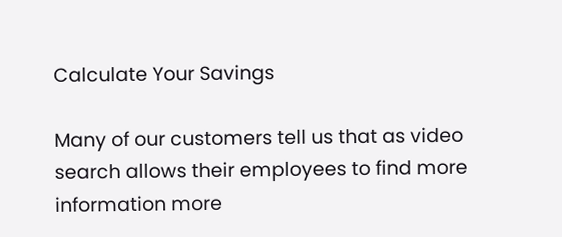Calculate Your Savings

Many of our customers tell us that as video search allows their employees to find more information more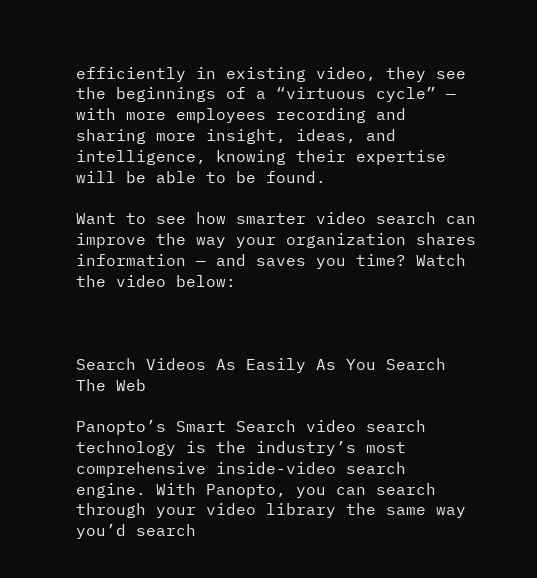efficiently in existing video, they see the beginnings of a “virtuous cycle” — with more employees recording and sharing more insight, ideas, and intelligence, knowing their expertise will be able to be found.

Want to see how smarter video search can improve the way your organization shares information — and saves you time? Watch the video below:



Search Videos As Easily As You Search The Web

Panopto’s Smart Search video search technology is the industry’s most comprehensive inside-video search engine. With Panopto, you can search through your video library the same way you’d search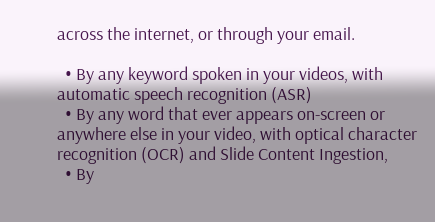across the internet, or through your email.

  • By any keyword spoken in your videos, with automatic speech recognition (ASR)
  • By any word that ever appears on-screen or anywhere else in your video, with optical character recognition (OCR) and Slide Content Ingestion,
  • By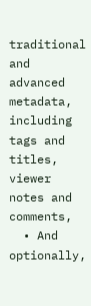traditional and advanced metadata, including tags and titles, viewer notes and comments,
  • And optionally,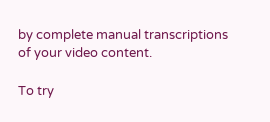by complete manual transcriptions of your video content.

To try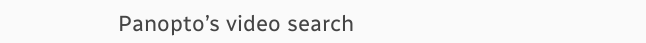Panopto’s video search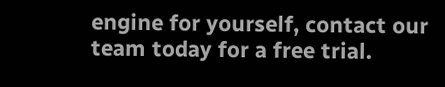engine for yourself, contact our team today for a free trial.